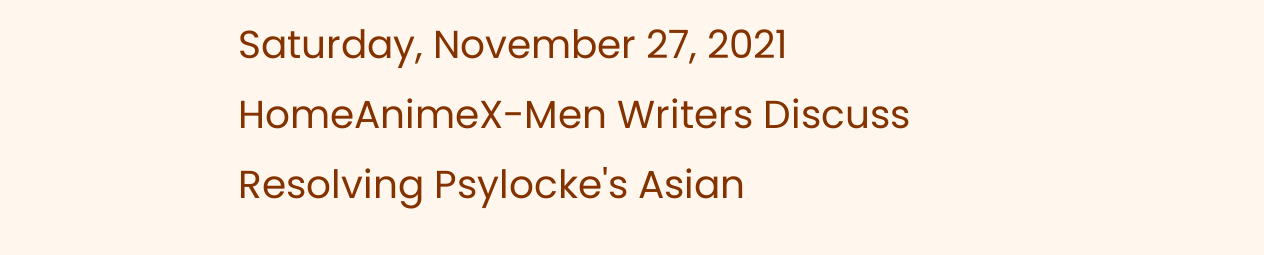Saturday, November 27, 2021
HomeAnimeX-Men Writers Discuss Resolving Psylocke's Asian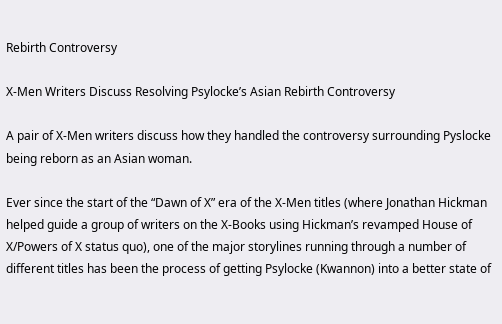Rebirth Controversy

X-Men Writers Discuss Resolving Psylocke’s Asian Rebirth Controversy

A pair of X-Men writers discuss how they handled the controversy surrounding Pyslocke being reborn as an Asian woman.

Ever since the start of the “Dawn of X” era of the X-Men titles (where Jonathan Hickman helped guide a group of writers on the X-Books using Hickman’s revamped House of X/Powers of X status quo), one of the major storylines running through a number of different titles has been the process of getting Psylocke (Kwannon) into a better state of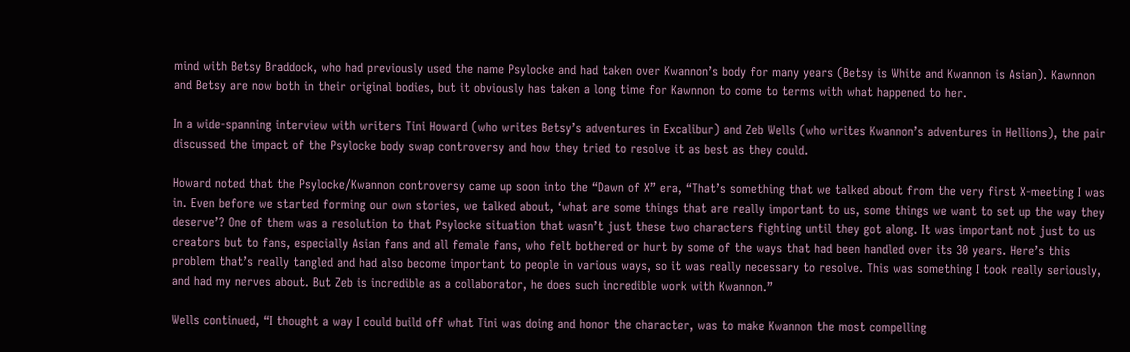mind with Betsy Braddock, who had previously used the name Psylocke and had taken over Kwannon’s body for many years (Betsy is White and Kwannon is Asian). Kawnnon and Betsy are now both in their original bodies, but it obviously has taken a long time for Kawnnon to come to terms with what happened to her.

In a wide-spanning interview with writers Tini Howard (who writes Betsy’s adventures in Excalibur) and Zeb Wells (who writes Kwannon’s adventures in Hellions), the pair discussed the impact of the Psylocke body swap controversy and how they tried to resolve it as best as they could.

Howard noted that the Psylocke/Kwannon controversy came up soon into the “Dawn of X” era, “That’s something that we talked about from the very first X-meeting I was in. Even before we started forming our own stories, we talked about, ‘what are some things that are really important to us, some things we want to set up the way they deserve’? One of them was a resolution to that Psylocke situation that wasn’t just these two characters fighting until they got along. It was important not just to us creators but to fans, especially Asian fans and all female fans, who felt bothered or hurt by some of the ways that had been handled over its 30 years. Here’s this problem that’s really tangled and had also become important to people in various ways, so it was really necessary to resolve. This was something I took really seriously, and had my nerves about. But Zeb is incredible as a collaborator, he does such incredible work with Kwannon.”

Wells continued, “I thought a way I could build off what Tini was doing and honor the character, was to make Kwannon the most compelling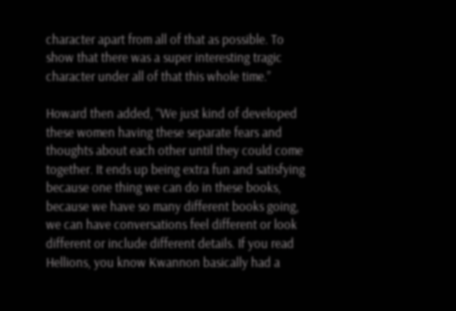character apart from all of that as possible. To show that there was a super interesting tragic character under all of that this whole time.”

Howard then added, “We just kind of developed these women having these separate fears and thoughts about each other until they could come together. It ends up being extra fun and satisfying because one thing we can do in these books, because we have so many different books going, we can have conversations feel different or look different or include different details. If you read Hellions, you know Kwannon basically had a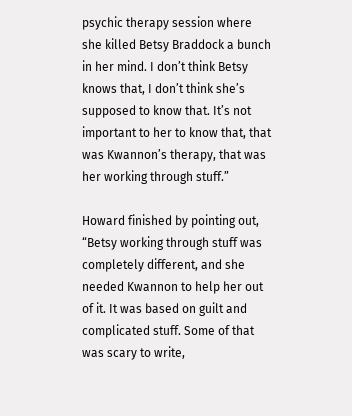psychic therapy session where she killed Betsy Braddock a bunch in her mind. I don’t think Betsy knows that, I don’t think she’s supposed to know that. It’s not important to her to know that, that was Kwannon’s therapy, that was her working through stuff.”

Howard finished by pointing out, “Betsy working through stuff was completely different, and she needed Kwannon to help her out of it. It was based on guilt and complicated stuff. Some of that was scary to write,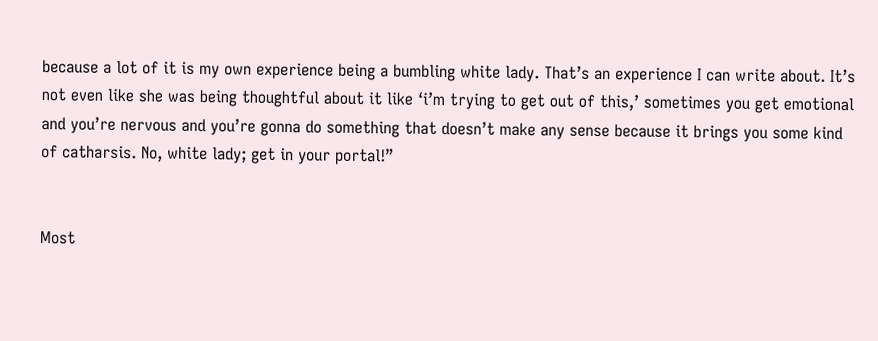because a lot of it is my own experience being a bumbling white lady. That’s an experience I can write about. It’s not even like she was being thoughtful about it like ‘i’m trying to get out of this,’ sometimes you get emotional and you’re nervous and you’re gonna do something that doesn’t make any sense because it brings you some kind of catharsis. No, white lady; get in your portal!”


Most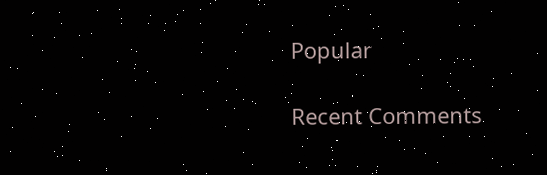Popular

Recent Comments